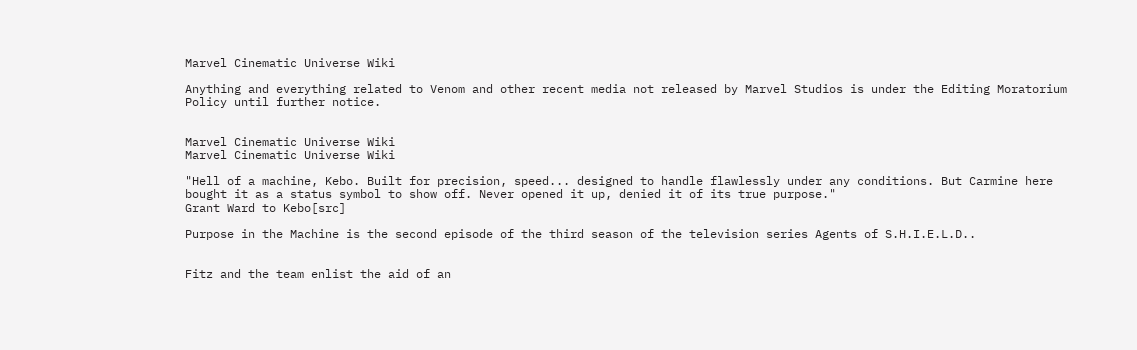Marvel Cinematic Universe Wiki

Anything and everything related to Venom and other recent media not released by Marvel Studios is under the Editing Moratorium Policy until further notice.


Marvel Cinematic Universe Wiki
Marvel Cinematic Universe Wiki

"Hell of a machine, Kebo. Built for precision, speed... designed to handle flawlessly under any conditions. But Carmine here bought it as a status symbol to show off. Never opened it up, denied it of its true purpose."
Grant Ward to Kebo[src]

Purpose in the Machine is the second episode of the third season of the television series Agents of S.H.I.E.L.D..


Fitz and the team enlist the aid of an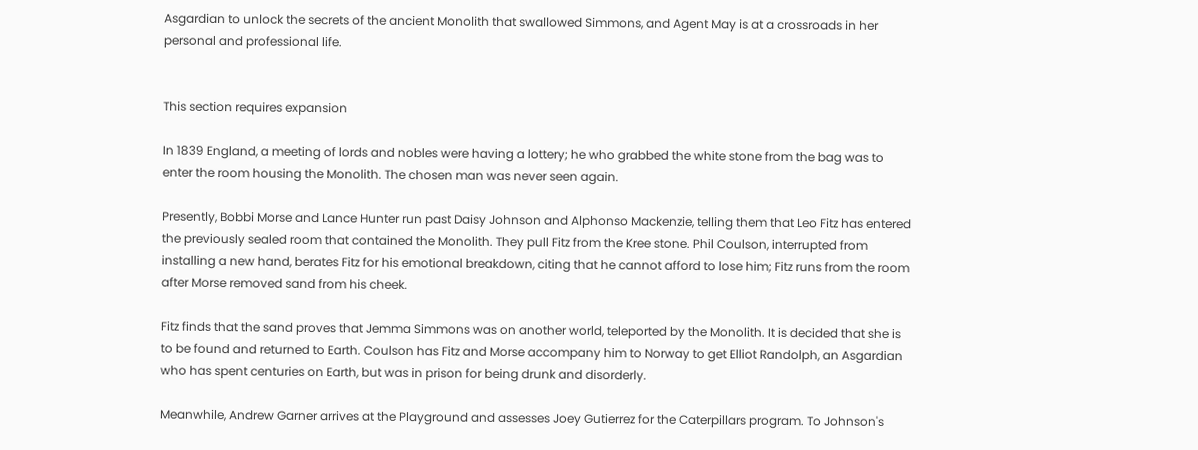Asgardian to unlock the secrets of the ancient Monolith that swallowed Simmons, and Agent May is at a crossroads in her personal and professional life.


This section requires expansion

In 1839 England, a meeting of lords and nobles were having a lottery; he who grabbed the white stone from the bag was to enter the room housing the Monolith. The chosen man was never seen again.

Presently, Bobbi Morse and Lance Hunter run past Daisy Johnson and Alphonso Mackenzie, telling them that Leo Fitz has entered the previously sealed room that contained the Monolith. They pull Fitz from the Kree stone. Phil Coulson, interrupted from installing a new hand, berates Fitz for his emotional breakdown, citing that he cannot afford to lose him; Fitz runs from the room after Morse removed sand from his cheek.

Fitz finds that the sand proves that Jemma Simmons was on another world, teleported by the Monolith. It is decided that she is to be found and returned to Earth. Coulson has Fitz and Morse accompany him to Norway to get Elliot Randolph, an Asgardian who has spent centuries on Earth, but was in prison for being drunk and disorderly.

Meanwhile, Andrew Garner arrives at the Playground and assesses Joey Gutierrez for the Caterpillars program. To Johnson's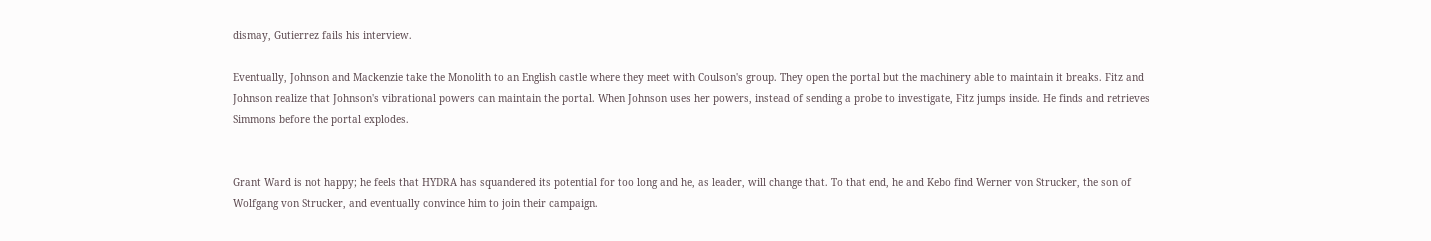dismay, Gutierrez fails his interview.

Eventually, Johnson and Mackenzie take the Monolith to an English castle where they meet with Coulson's group. They open the portal but the machinery able to maintain it breaks. Fitz and Johnson realize that Johnson's vibrational powers can maintain the portal. When Johnson uses her powers, instead of sending a probe to investigate, Fitz jumps inside. He finds and retrieves Simmons before the portal explodes.


Grant Ward is not happy; he feels that HYDRA has squandered its potential for too long and he, as leader, will change that. To that end, he and Kebo find Werner von Strucker, the son of Wolfgang von Strucker, and eventually convince him to join their campaign.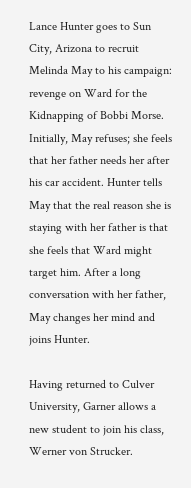Lance Hunter goes to Sun City, Arizona to recruit Melinda May to his campaign: revenge on Ward for the Kidnapping of Bobbi Morse. Initially, May refuses; she feels that her father needs her after his car accident. Hunter tells May that the real reason she is staying with her father is that she feels that Ward might target him. After a long conversation with her father, May changes her mind and joins Hunter.

Having returned to Culver University, Garner allows a new student to join his class, Werner von Strucker.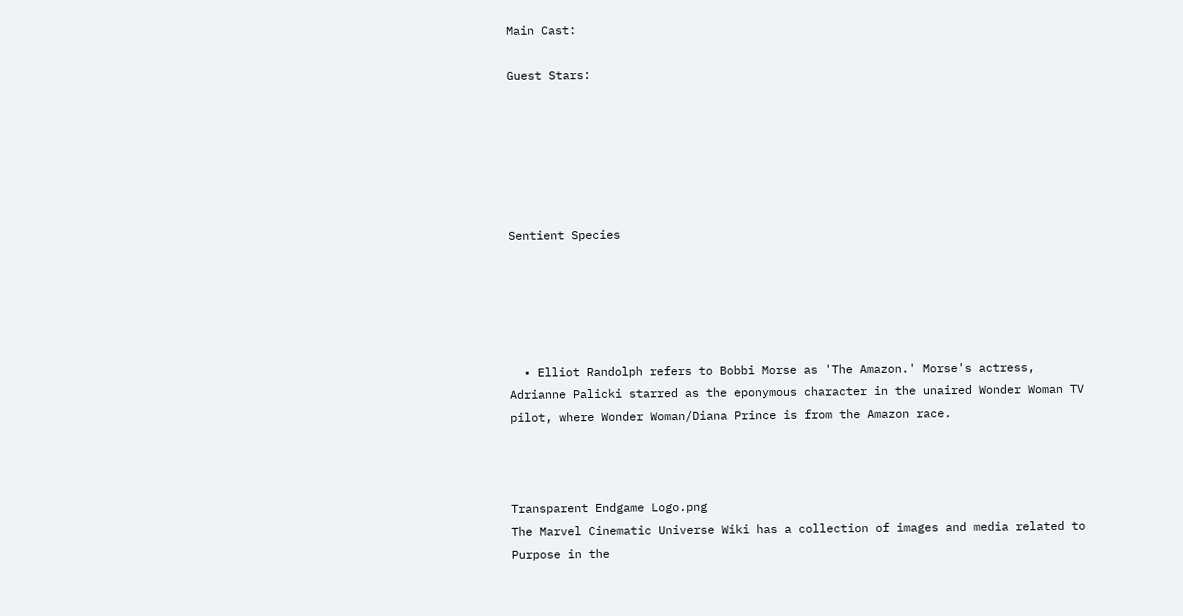Main Cast:

Guest Stars:






Sentient Species





  • Elliot Randolph refers to Bobbi Morse as 'The Amazon.' Morse's actress, Adrianne Palicki starred as the eponymous character in the unaired Wonder Woman TV pilot, where Wonder Woman/Diana Prince is from the Amazon race.



Transparent Endgame Logo.png
The Marvel Cinematic Universe Wiki has a collection of images and media related to Purpose in the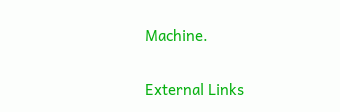Machine.

External Links